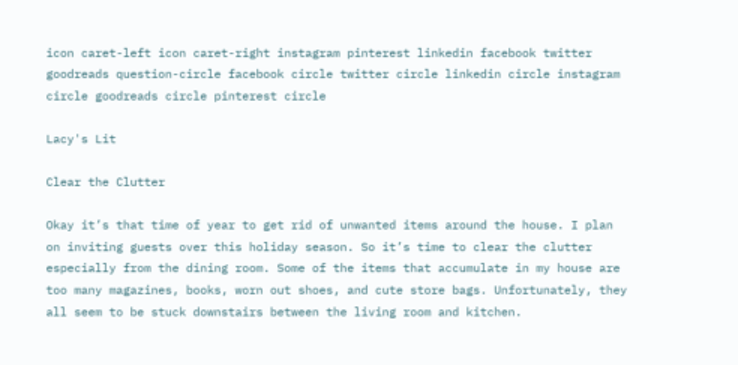icon caret-left icon caret-right instagram pinterest linkedin facebook twitter goodreads question-circle facebook circle twitter circle linkedin circle instagram circle goodreads circle pinterest circle

Lacy's Lit

Clear the Clutter

Okay it’s that time of year to get rid of unwanted items around the house. I plan on inviting guests over this holiday season. So it’s time to clear the clutter especially from the dining room. Some of the items that accumulate in my house are too many magazines, books, worn out shoes, and cute store bags. Unfortunately, they all seem to be stuck downstairs between the living room and kitchen.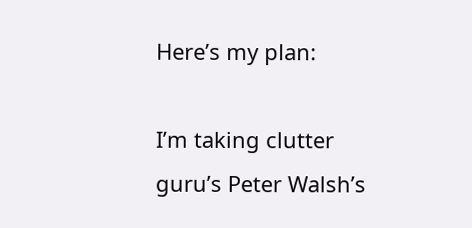Here’s my plan:

I’m taking clutter guru’s Peter Walsh’s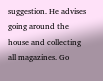suggestion. He advises going around the house and collecting all magazines. Go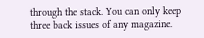through the stack. You can only keep three back issues of any magazine.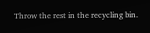Throw the rest in the recycling bin.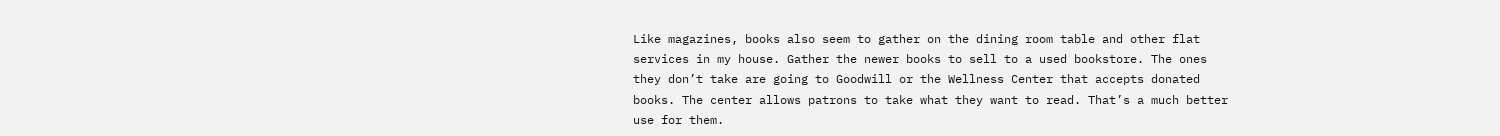Like magazines, books also seem to gather on the dining room table and other flat services in my house. Gather the newer books to sell to a used bookstore. The ones they don’t take are going to Goodwill or the Wellness Center that accepts donated books. The center allows patrons to take what they want to read. That’s a much better use for them.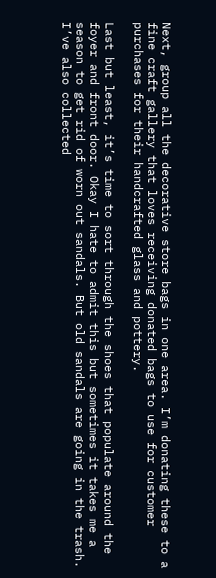Next, group all the decorative store bags in one area. I’m donating these to a fine craft gallery that loves receiving donated bags to use for customer purchases for their handcrafted glass and pottery.

Last but least, it’s time to sort through the shoes that populate around the foyer and front door. Okay I hate to admit this but sometimes it takes me a season to get rid of worn out sandals. But old sandals are going in the trash. I’ve also collected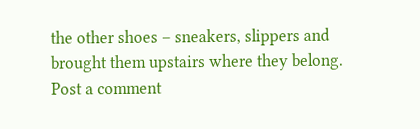the other shoes – sneakers, slippers and brought them upstairs where they belong.
Post a comment